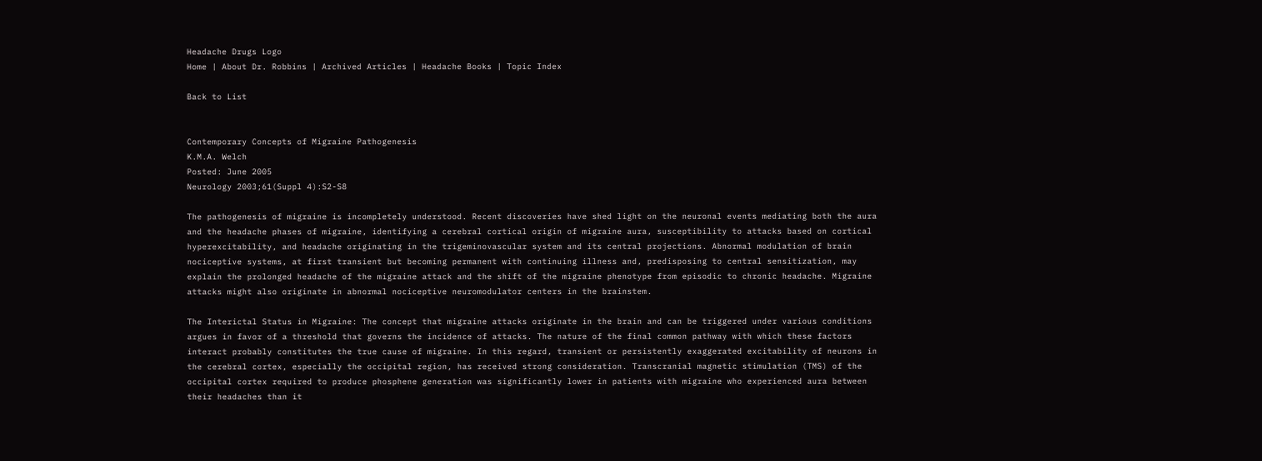Headache Drugs Logo
Home | About Dr. Robbins | Archived Articles | Headache Books | Topic Index

Back to List


Contemporary Concepts of Migraine Pathogenesis
K.M.A. Welch
Posted: June 2005
Neurology 2003;61(Suppl 4):S2-S8

The pathogenesis of migraine is incompletely understood. Recent discoveries have shed light on the neuronal events mediating both the aura and the headache phases of migraine, identifying a cerebral cortical origin of migraine aura, susceptibility to attacks based on cortical hyperexcitability, and headache originating in the trigeminovascular system and its central projections. Abnormal modulation of brain nociceptive systems, at first transient but becoming permanent with continuing illness and, predisposing to central sensitization, may explain the prolonged headache of the migraine attack and the shift of the migraine phenotype from episodic to chronic headache. Migraine attacks might also originate in abnormal nociceptive neuromodulator centers in the brainstem.

The Interictal Status in Migraine: The concept that migraine attacks originate in the brain and can be triggered under various conditions argues in favor of a threshold that governs the incidence of attacks. The nature of the final common pathway with which these factors interact probably constitutes the true cause of migraine. In this regard, transient or persistently exaggerated excitability of neurons in the cerebral cortex, especially the occipital region, has received strong consideration. Transcranial magnetic stimulation (TMS) of the occipital cortex required to produce phosphene generation was significantly lower in patients with migraine who experienced aura between their headaches than it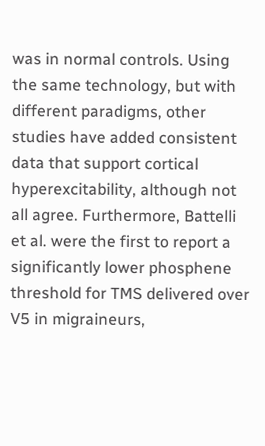was in normal controls. Using the same technology, but with different paradigms, other studies have added consistent data that support cortical hyperexcitability, although not all agree. Furthermore, Battelli et al. were the first to report a significantly lower phosphene threshold for TMS delivered over V5 in migraineurs,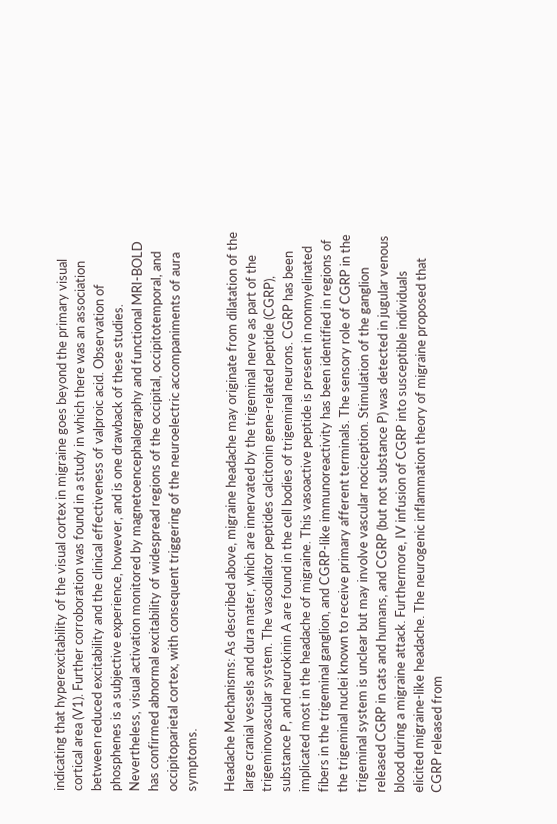indicating that hyperexcitability of the visual cortex in migraine goes beyond the primary visual cortical area (V1). Further corroboration was found in a study in which there was an association between reduced excitability and the clinical effectiveness of valproic acid. Observation of phosphenes is a subjective experience, however, and is one drawback of these studies. Nevertheless, visual activation monitored by magnetoencephalography and functional MRI-BOLD has confirmed abnormal excitability of widespread regions of the occipital, occipitotemporal, and occipitoparietal cortex, with consequent triggering of the neuroelectric accompaniments of aura symptoms.

Headache Mechanisms: As described above, migraine headache may originate from dilatation of the large cranial vessels and dura mater, which are innervated by the trigeminal nerve as part of the trigeminovascular system. The vasodilator peptides calcitonin gene-related peptide (CGRP), substance P, and neurokinin A are found in the cell bodies of trigeminal neurons. CGRP has been implicated most in the headache of migraine. This vasoactive peptide is present in nonmyelinated fibers in the trigeminal ganglion, and CGRP-like immunoreactivity has been identified in regions of the trigeminal nuclei known to receive primary afferent terminals. The sensory role of CGRP in the trigeminal system is unclear but may involve vascular nociception. Stimulation of the ganglion released CGRP in cats and humans, and CGRP (but not substance P) was detected in jugular venous blood during a migraine attack. Furthermore, IV infusion of CGRP into susceptible individuals elicited migraine-like headache. The neurogenic inflammation theory of migraine proposed that CGRP released from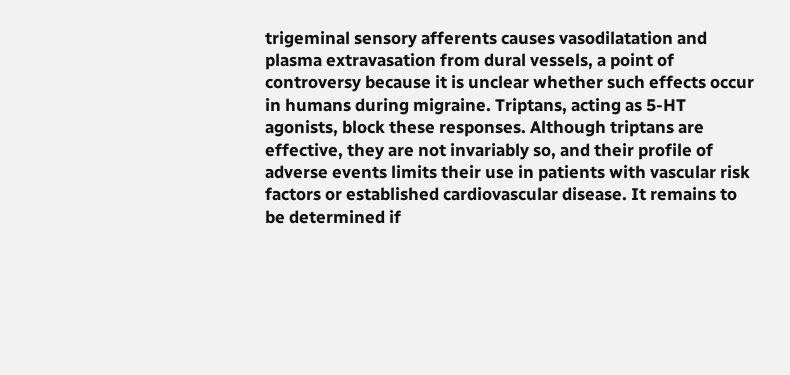trigeminal sensory afferents causes vasodilatation and plasma extravasation from dural vessels, a point of controversy because it is unclear whether such effects occur in humans during migraine. Triptans, acting as 5-HT agonists, block these responses. Although triptans are effective, they are not invariably so, and their profile of adverse events limits their use in patients with vascular risk factors or established cardiovascular disease. It remains to be determined if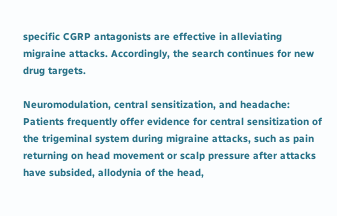specific CGRP antagonists are effective in alleviating migraine attacks. Accordingly, the search continues for new drug targets.

Neuromodulation, central sensitization, and headache: Patients frequently offer evidence for central sensitization of the trigeminal system during migraine attacks, such as pain returning on head movement or scalp pressure after attacks have subsided, allodynia of the head,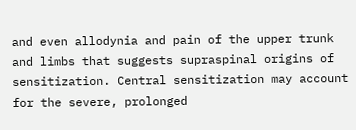and even allodynia and pain of the upper trunk and limbs that suggests supraspinal origins of sensitization. Central sensitization may account for the severe, prolonged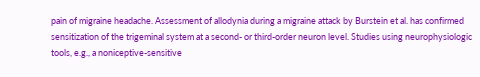pain of migraine headache. Assessment of allodynia during a migraine attack by Burstein et al. has confirmed sensitization of the trigeminal system at a second- or third-order neuron level. Studies using neurophysiologic tools, e.g., a noniceptive-sensitive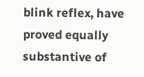blink reflex, have proved equally substantive of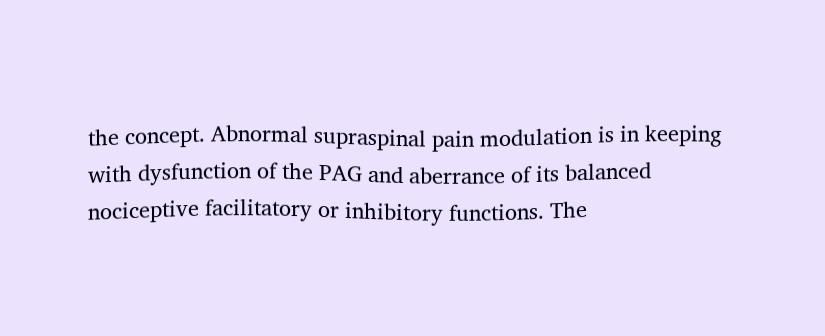the concept. Abnormal supraspinal pain modulation is in keeping with dysfunction of the PAG and aberrance of its balanced nociceptive facilitatory or inhibitory functions. The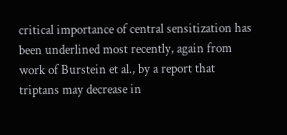critical importance of central sensitization has been underlined most recently, again from work of Burstein et al., by a report that triptans may decrease in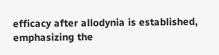efficacy after allodynia is established, emphasizing the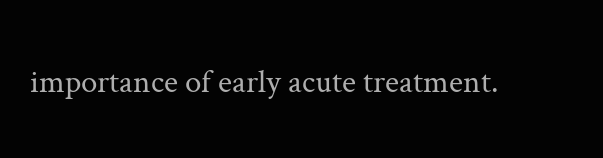importance of early acute treatment.